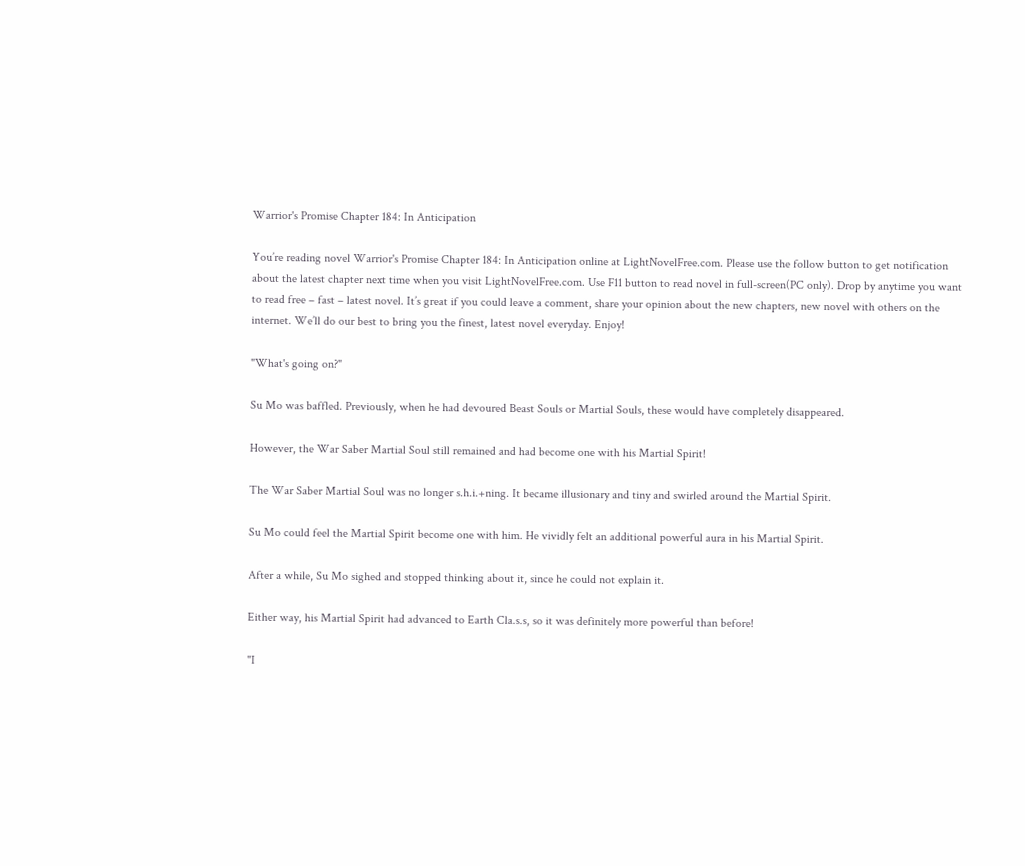Warrior's Promise Chapter 184: In Anticipation

You’re reading novel Warrior's Promise Chapter 184: In Anticipation online at LightNovelFree.com. Please use the follow button to get notification about the latest chapter next time when you visit LightNovelFree.com. Use F11 button to read novel in full-screen(PC only). Drop by anytime you want to read free – fast – latest novel. It’s great if you could leave a comment, share your opinion about the new chapters, new novel with others on the internet. We’ll do our best to bring you the finest, latest novel everyday. Enjoy!

"What's going on?"

Su Mo was baffled. Previously, when he had devoured Beast Souls or Martial Souls, these would have completely disappeared.

However, the War Saber Martial Soul still remained and had become one with his Martial Spirit!

The War Saber Martial Soul was no longer s.h.i.+ning. It became illusionary and tiny and swirled around the Martial Spirit.

Su Mo could feel the Martial Spirit become one with him. He vividly felt an additional powerful aura in his Martial Spirit.

After a while, Su Mo sighed and stopped thinking about it, since he could not explain it.

Either way, his Martial Spirit had advanced to Earth Cla.s.s, so it was definitely more powerful than before!

"I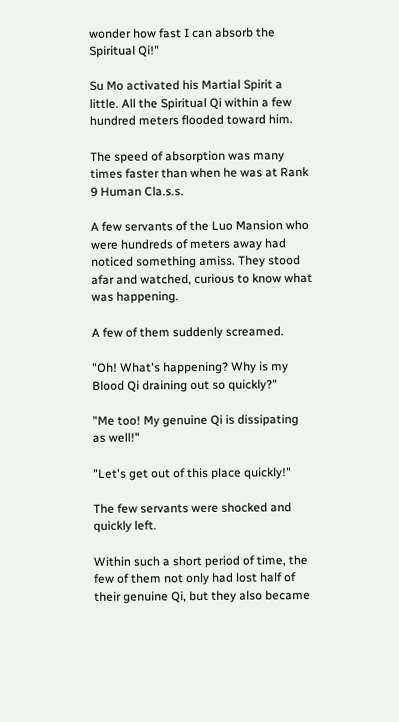wonder how fast I can absorb the Spiritual Qi!"

Su Mo activated his Martial Spirit a little. All the Spiritual Qi within a few hundred meters flooded toward him.

The speed of absorption was many times faster than when he was at Rank 9 Human Cla.s.s.

A few servants of the Luo Mansion who were hundreds of meters away had noticed something amiss. They stood afar and watched, curious to know what was happening.

A few of them suddenly screamed.

"Oh! What's happening? Why is my Blood Qi draining out so quickly?"

"Me too! My genuine Qi is dissipating as well!"

"Let's get out of this place quickly!"

The few servants were shocked and quickly left.

Within such a short period of time, the few of them not only had lost half of their genuine Qi, but they also became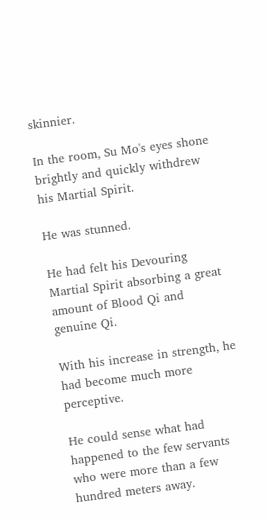skinnier.

In the room, Su Mo's eyes shone brightly and quickly withdrew his Martial Spirit.

He was stunned.

He had felt his Devouring Martial Spirit absorbing a great amount of Blood Qi and genuine Qi.

With his increase in strength, he had become much more perceptive.

He could sense what had happened to the few servants who were more than a few hundred meters away.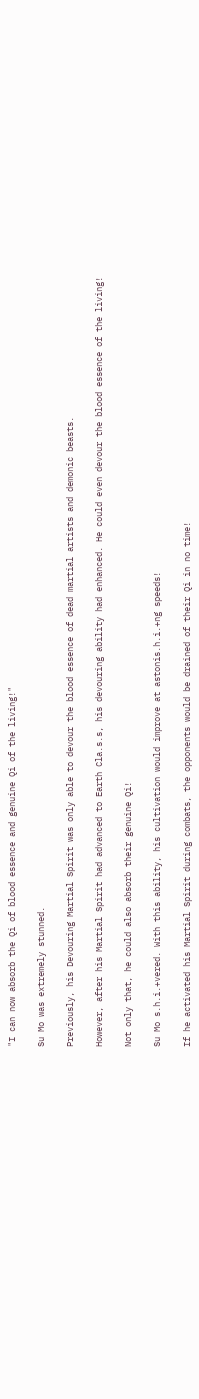"I can now absorb the Qi of blood essence and genuine Qi of the living!"

Su Mo was extremely stunned.

Previously, his Devouring Martial Spirit was only able to devour the blood essence of dead martial artists and demonic beasts.

However, after his Martial Spirit had advanced to Earth Cla.s.s, his devouring ability had enhanced. He could even devour the blood essence of the living!

Not only that, he could also absorb their genuine Qi!

Su Mo s.h.i.+vered. With this ability, his cultivation would improve at astonis.h.i.+ng speeds!

If he activated his Martial Spirit during combats, the opponents would be drained of their Qi in no time!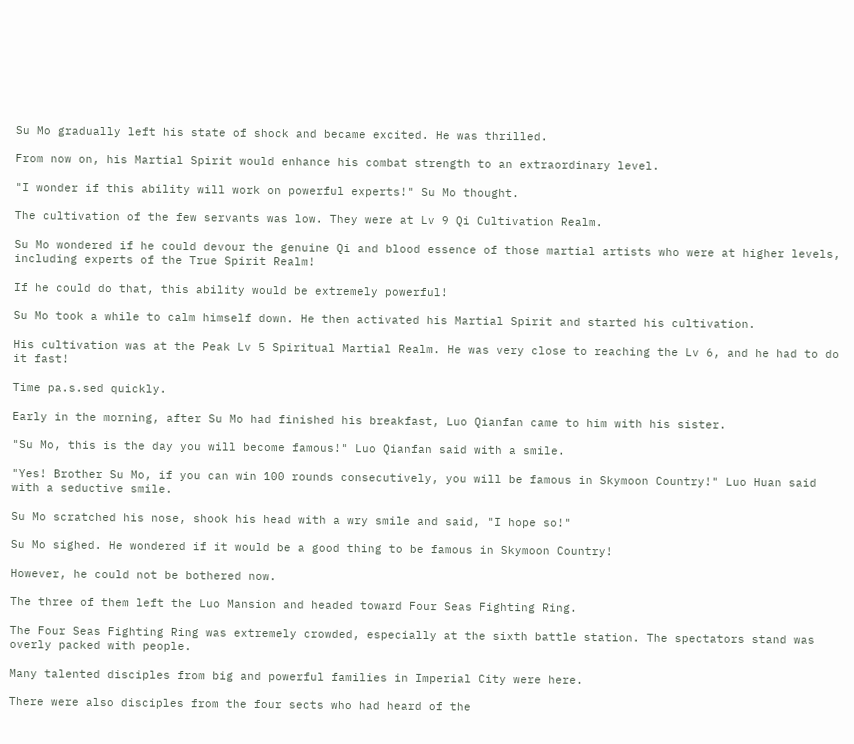Su Mo gradually left his state of shock and became excited. He was thrilled.

From now on, his Martial Spirit would enhance his combat strength to an extraordinary level.

"I wonder if this ability will work on powerful experts!" Su Mo thought.

The cultivation of the few servants was low. They were at Lv 9 Qi Cultivation Realm.

Su Mo wondered if he could devour the genuine Qi and blood essence of those martial artists who were at higher levels, including experts of the True Spirit Realm!

If he could do that, this ability would be extremely powerful!

Su Mo took a while to calm himself down. He then activated his Martial Spirit and started his cultivation.

His cultivation was at the Peak Lv 5 Spiritual Martial Realm. He was very close to reaching the Lv 6, and he had to do it fast!

Time pa.s.sed quickly.

Early in the morning, after Su Mo had finished his breakfast, Luo Qianfan came to him with his sister.

"Su Mo, this is the day you will become famous!" Luo Qianfan said with a smile.

"Yes! Brother Su Mo, if you can win 100 rounds consecutively, you will be famous in Skymoon Country!" Luo Huan said with a seductive smile.

Su Mo scratched his nose, shook his head with a wry smile and said, "I hope so!"

Su Mo sighed. He wondered if it would be a good thing to be famous in Skymoon Country!

However, he could not be bothered now.

The three of them left the Luo Mansion and headed toward Four Seas Fighting Ring.

The Four Seas Fighting Ring was extremely crowded, especially at the sixth battle station. The spectators stand was overly packed with people.

Many talented disciples from big and powerful families in Imperial City were here.

There were also disciples from the four sects who had heard of the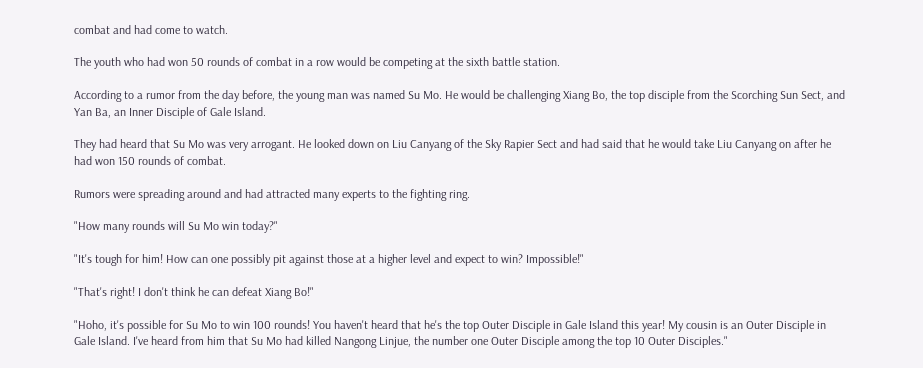combat and had come to watch.

The youth who had won 50 rounds of combat in a row would be competing at the sixth battle station.

According to a rumor from the day before, the young man was named Su Mo. He would be challenging Xiang Bo, the top disciple from the Scorching Sun Sect, and Yan Ba, an Inner Disciple of Gale Island.

They had heard that Su Mo was very arrogant. He looked down on Liu Canyang of the Sky Rapier Sect and had said that he would take Liu Canyang on after he had won 150 rounds of combat.

Rumors were spreading around and had attracted many experts to the fighting ring.

"How many rounds will Su Mo win today?"

"It's tough for him! How can one possibly pit against those at a higher level and expect to win? Impossible!"

"That's right! I don't think he can defeat Xiang Bo!"

"Hoho, it's possible for Su Mo to win 100 rounds! You haven't heard that he's the top Outer Disciple in Gale Island this year! My cousin is an Outer Disciple in Gale Island. I've heard from him that Su Mo had killed Nangong Linjue, the number one Outer Disciple among the top 10 Outer Disciples."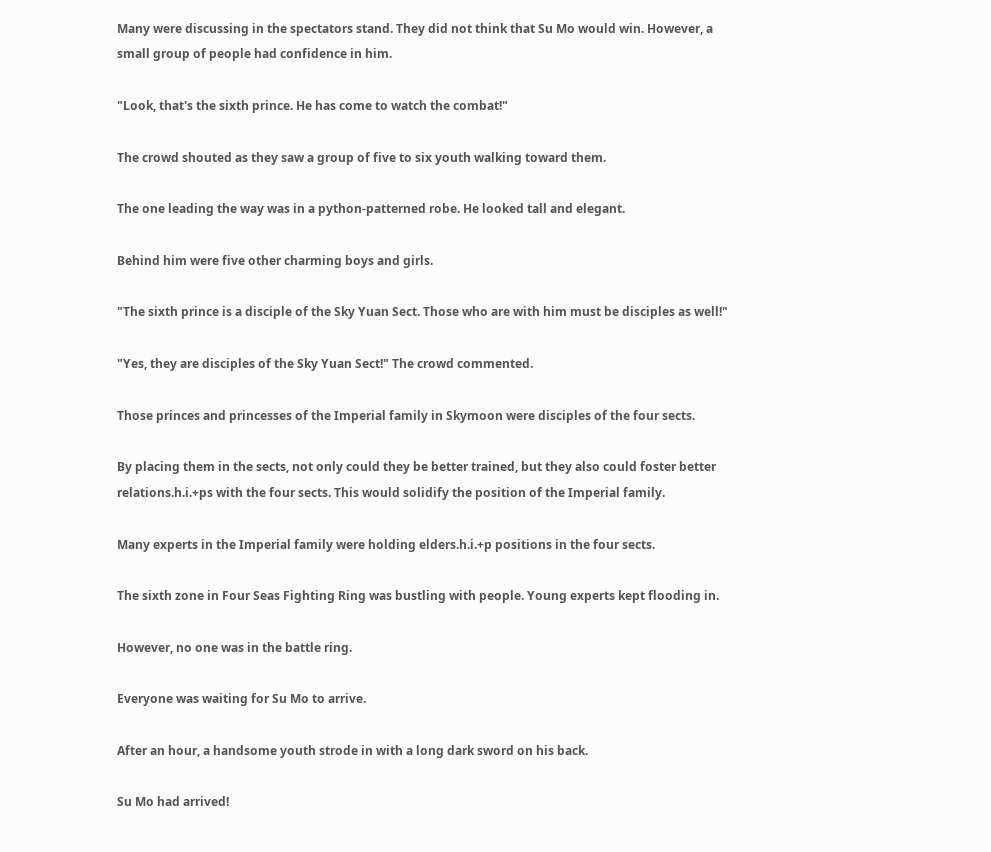Many were discussing in the spectators stand. They did not think that Su Mo would win. However, a small group of people had confidence in him.

"Look, that's the sixth prince. He has come to watch the combat!"

The crowd shouted as they saw a group of five to six youth walking toward them.

The one leading the way was in a python-patterned robe. He looked tall and elegant.

Behind him were five other charming boys and girls.

"The sixth prince is a disciple of the Sky Yuan Sect. Those who are with him must be disciples as well!"

"Yes, they are disciples of the Sky Yuan Sect!" The crowd commented.

Those princes and princesses of the Imperial family in Skymoon were disciples of the four sects.

By placing them in the sects, not only could they be better trained, but they also could foster better relations.h.i.+ps with the four sects. This would solidify the position of the Imperial family.

Many experts in the Imperial family were holding elders.h.i.+p positions in the four sects.

The sixth zone in Four Seas Fighting Ring was bustling with people. Young experts kept flooding in.

However, no one was in the battle ring.

Everyone was waiting for Su Mo to arrive.

After an hour, a handsome youth strode in with a long dark sword on his back.

Su Mo had arrived!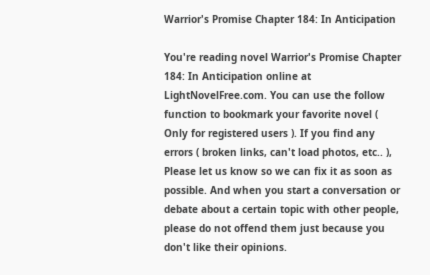Warrior's Promise Chapter 184: In Anticipation

You're reading novel Warrior's Promise Chapter 184: In Anticipation online at LightNovelFree.com. You can use the follow function to bookmark your favorite novel ( Only for registered users ). If you find any errors ( broken links, can't load photos, etc.. ), Please let us know so we can fix it as soon as possible. And when you start a conversation or debate about a certain topic with other people, please do not offend them just because you don't like their opinions.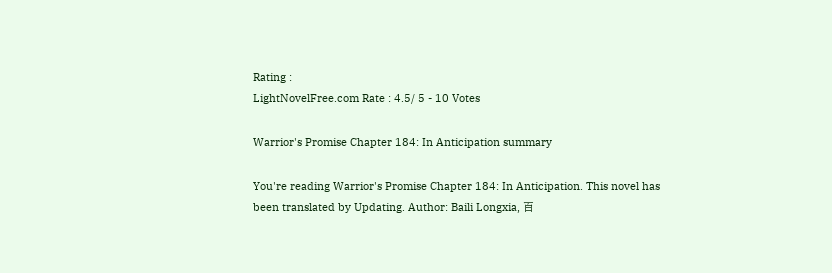Rating :
LightNovelFree.com Rate : 4.5/ 5 - 10 Votes

Warrior's Promise Chapter 184: In Anticipation summary

You're reading Warrior's Promise Chapter 184: In Anticipation. This novel has been translated by Updating. Author: Baili Longxia, 百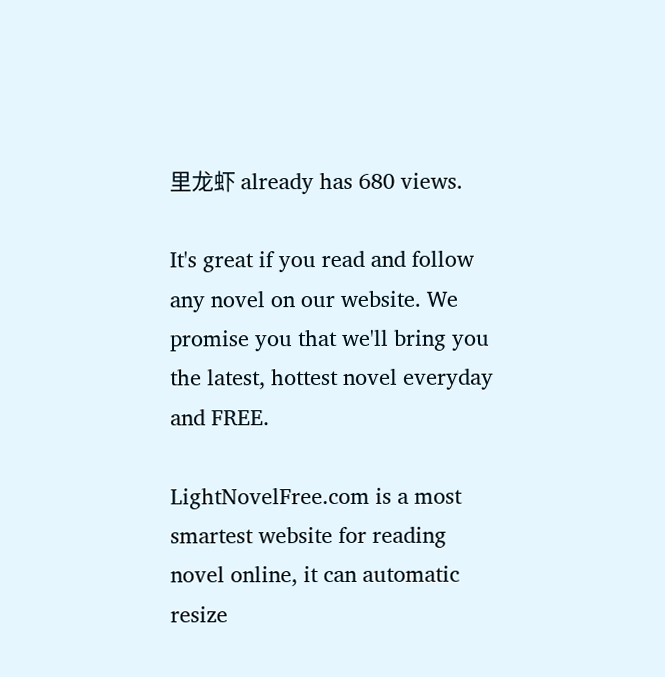里龙虾 already has 680 views.

It's great if you read and follow any novel on our website. We promise you that we'll bring you the latest, hottest novel everyday and FREE.

LightNovelFree.com is a most smartest website for reading novel online, it can automatic resize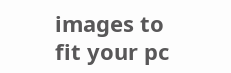images to fit your pc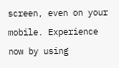screen, even on your mobile. Experience now by using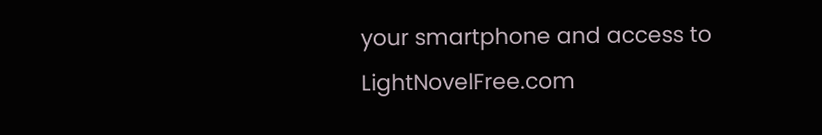your smartphone and access to LightNovelFree.com